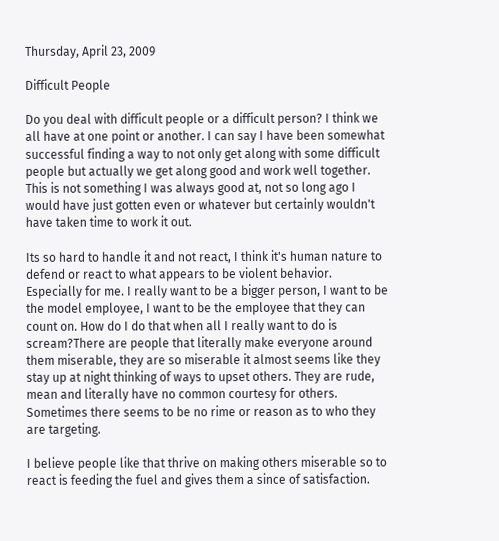Thursday, April 23, 2009

Difficult People

Do you deal with difficult people or a difficult person? I think we all have at one point or another. I can say I have been somewhat successful finding a way to not only get along with some difficult people but actually we get along good and work well together. This is not something I was always good at, not so long ago I would have just gotten even or whatever but certainly wouldn't have taken time to work it out.

Its so hard to handle it and not react, I think it's human nature to defend or react to what appears to be violent behavior. Especially for me. I really want to be a bigger person, I want to be the model employee, I want to be the employee that they can count on. How do I do that when all I really want to do is scream?There are people that literally make everyone around them miserable, they are so miserable it almost seems like they stay up at night thinking of ways to upset others. They are rude, mean and literally have no common courtesy for others. Sometimes there seems to be no rime or reason as to who they are targeting.

I believe people like that thrive on making others miserable so to react is feeding the fuel and gives them a since of satisfaction.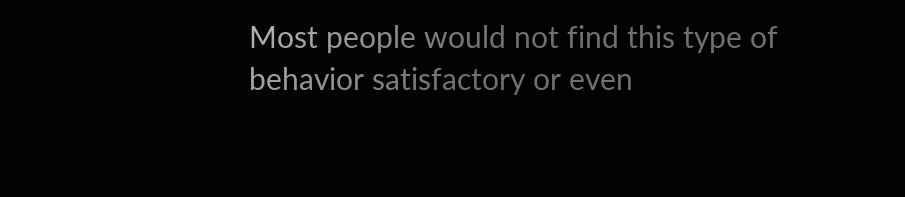Most people would not find this type of behavior satisfactory or even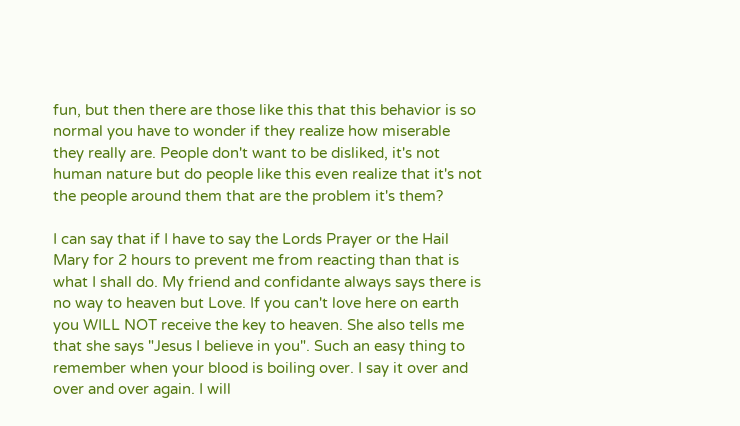fun, but then there are those like this that this behavior is so normal you have to wonder if they realize how miserable they really are. People don't want to be disliked, it's not human nature but do people like this even realize that it's not the people around them that are the problem it's them?

I can say that if I have to say the Lords Prayer or the Hail Mary for 2 hours to prevent me from reacting than that is what I shall do. My friend and confidante always says there is no way to heaven but Love. If you can't love here on earth you WILL NOT receive the key to heaven. She also tells me that she says "Jesus I believe in you". Such an easy thing to remember when your blood is boiling over. I say it over and over and over again. I will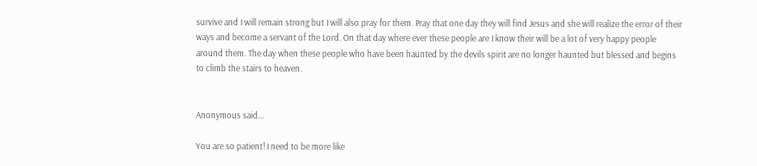survive and I will remain strong but I will also pray for them. Pray that one day they will find Jesus and she will realize the error of their ways and become a servant of the Lord. On that day where ever these people are I know their will be a lot of very happy people around them. The day when these people who have been haunted by the devils spirit are no longer haunted but blessed and begins to climb the stairs to heaven.


Anonymous said...

You are so patient! I need to be more like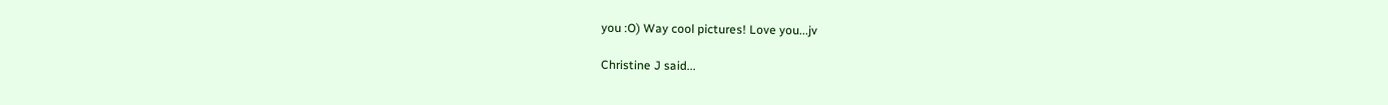you :O) Way cool pictures! Love you...jv

Christine J said...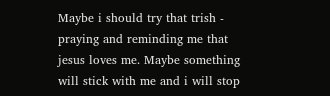Maybe i should try that trish - praying and reminding me that jesus loves me. Maybe something will stick with me and i will stop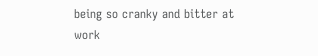being so cranky and bitter at work